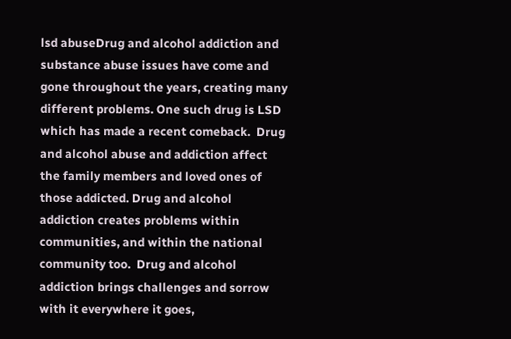lsd abuseDrug and alcohol addiction and substance abuse issues have come and gone throughout the years, creating many different problems. One such drug is LSD which has made a recent comeback.  Drug and alcohol abuse and addiction affect the family members and loved ones of those addicted. Drug and alcohol addiction creates problems within communities, and within the national community too.  Drug and alcohol addiction brings challenges and sorrow with it everywhere it goes,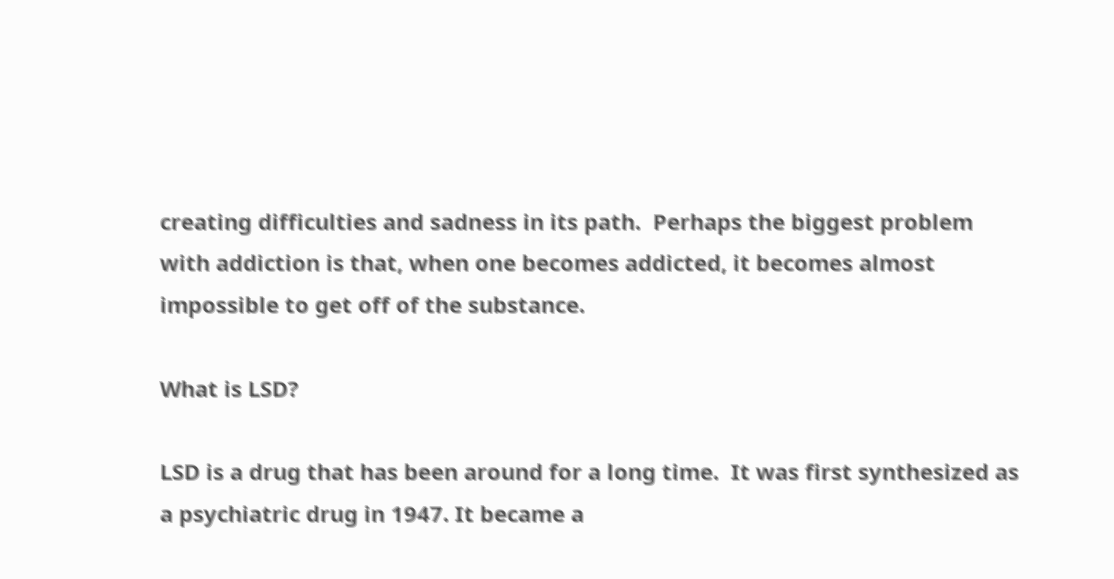creating difficulties and sadness in its path.  Perhaps the biggest problem with addiction is that, when one becomes addicted, it becomes almost impossible to get off of the substance.

What is LSD?

LSD is a drug that has been around for a long time.  It was first synthesized as a psychiatric drug in 1947. It became a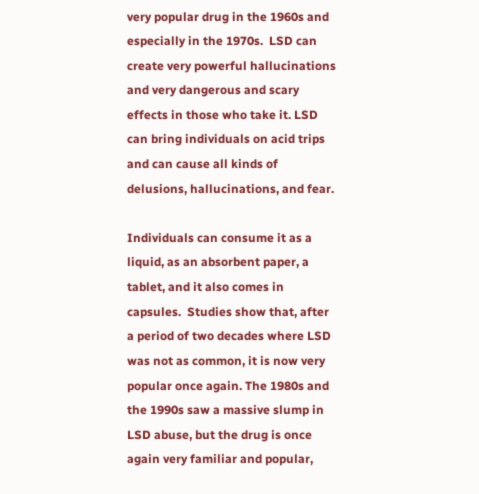very popular drug in the 1960s and especially in the 1970s.  LSD can create very powerful hallucinations and very dangerous and scary effects in those who take it. LSD can bring individuals on acid trips and can cause all kinds of delusions, hallucinations, and fear.

Individuals can consume it as a liquid, as an absorbent paper, a tablet, and it also comes in capsules.  Studies show that, after a period of two decades where LSD was not as common, it is now very popular once again. The 1980s and the 1990s saw a massive slump in LSD abuse, but the drug is once again very familiar and popular,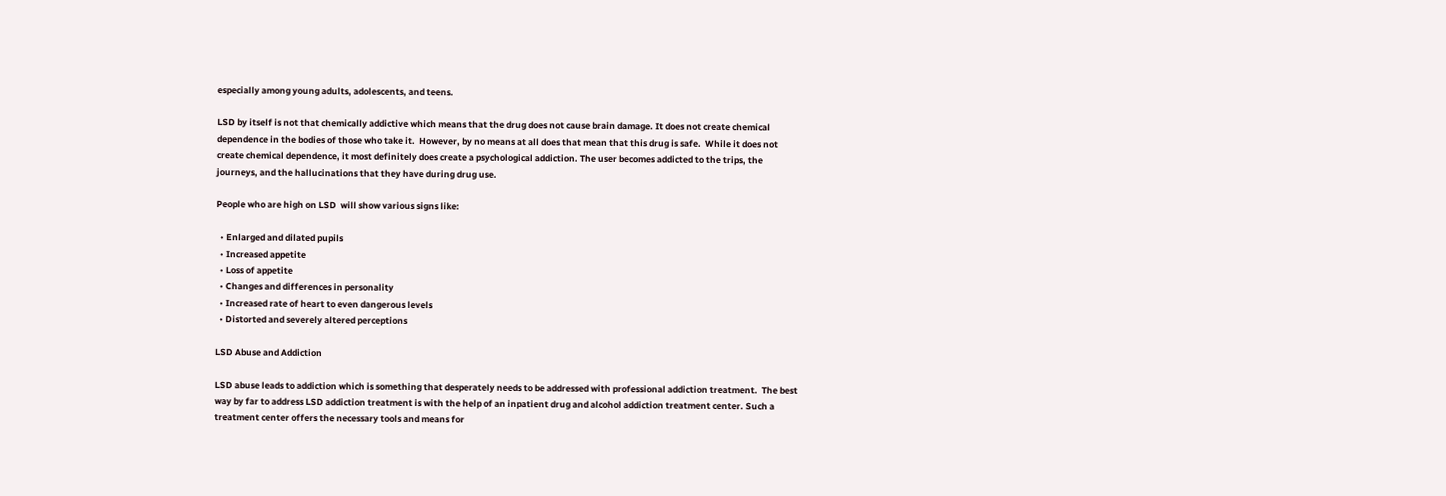especially among young adults, adolescents, and teens.

LSD by itself is not that chemically addictive which means that the drug does not cause brain damage. It does not create chemical dependence in the bodies of those who take it.  However, by no means at all does that mean that this drug is safe.  While it does not create chemical dependence, it most definitely does create a psychological addiction. The user becomes addicted to the trips, the journeys, and the hallucinations that they have during drug use.

People who are high on LSD  will show various signs like:

  • Enlarged and dilated pupils
  • Increased appetite
  • Loss of appetite
  • Changes and differences in personality
  • Increased rate of heart to even dangerous levels
  • Distorted and severely altered perceptions

LSD Abuse and Addiction

LSD abuse leads to addiction which is something that desperately needs to be addressed with professional addiction treatment.  The best way by far to address LSD addiction treatment is with the help of an inpatient drug and alcohol addiction treatment center. Such a treatment center offers the necessary tools and means for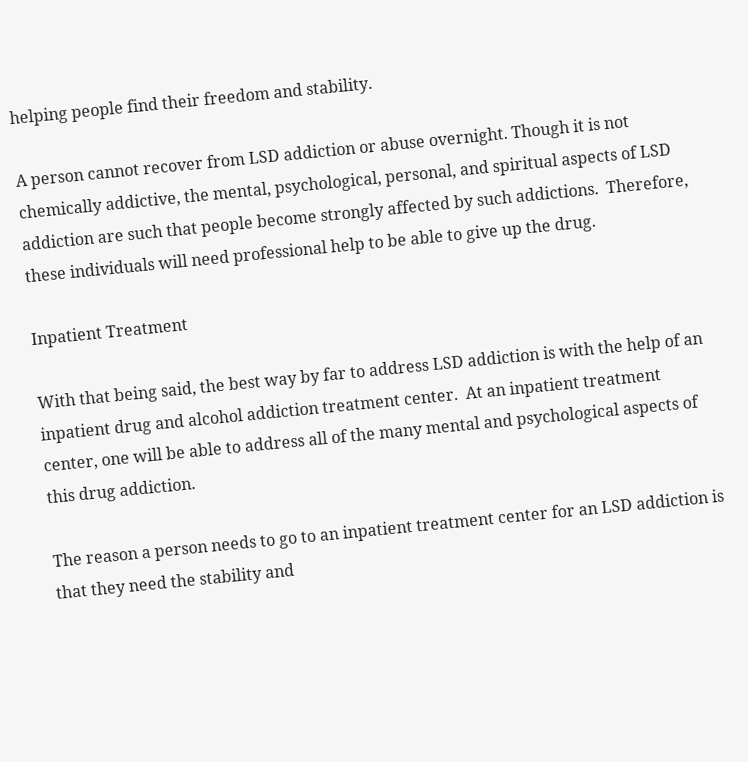helping people find their freedom and stability.

A person cannot recover from LSD addiction or abuse overnight. Though it is not chemically addictive, the mental, psychological, personal, and spiritual aspects of LSD addiction are such that people become strongly affected by such addictions.  Therefore, these individuals will need professional help to be able to give up the drug.

Inpatient Treatment

With that being said, the best way by far to address LSD addiction is with the help of an inpatient drug and alcohol addiction treatment center.  At an inpatient treatment center, one will be able to address all of the many mental and psychological aspects of this drug addiction.

The reason a person needs to go to an inpatient treatment center for an LSD addiction is that they need the stability and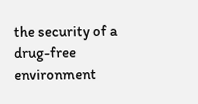the security of a drug-free environment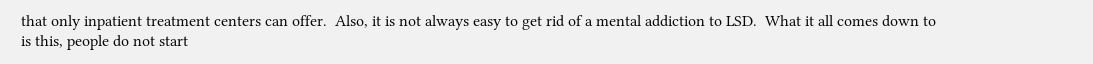that only inpatient treatment centers can offer.  Also, it is not always easy to get rid of a mental addiction to LSD.  What it all comes down to is this, people do not start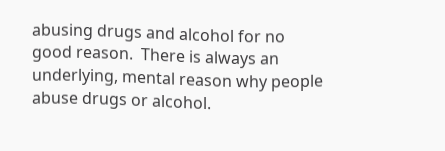abusing drugs and alcohol for no good reason.  There is always an underlying, mental reason why people abuse drugs or alcohol.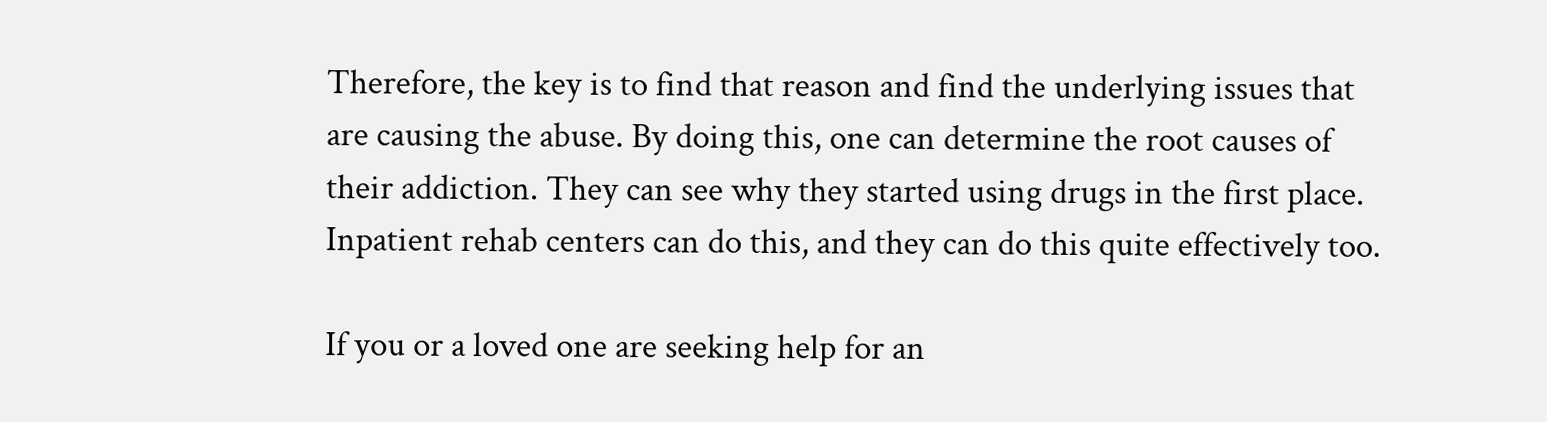Therefore, the key is to find that reason and find the underlying issues that are causing the abuse. By doing this, one can determine the root causes of their addiction. They can see why they started using drugs in the first place. Inpatient rehab centers can do this, and they can do this quite effectively too.

If you or a loved one are seeking help for an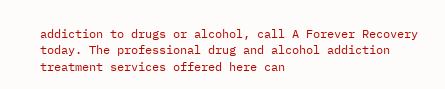addiction to drugs or alcohol, call A Forever Recovery today. The professional drug and alcohol addiction treatment services offered here can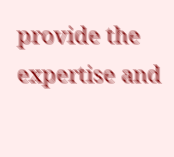provide the expertise and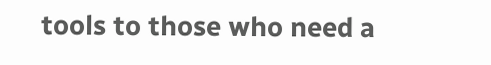tools to those who need a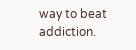way to beat addiction.